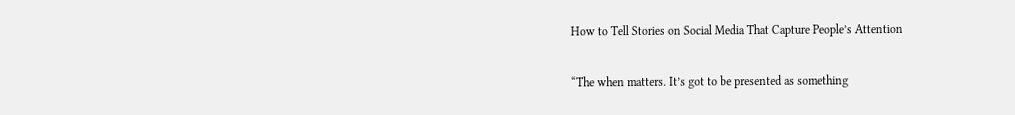How to Tell Stories on Social Media That Capture People’s Attention

“The when matters. It’s got to be presented as something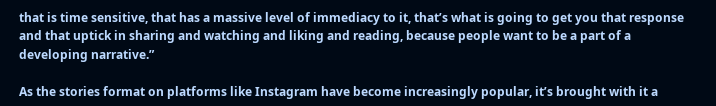that is time sensitive, that has a massive level of immediacy to it, that’s what is going to get you that response and that uptick in sharing and watching and liking and reading, because people want to be a part of a developing narrative.”

As the stories format on platforms like Instagram have become increasingly popular, it’s brought with it a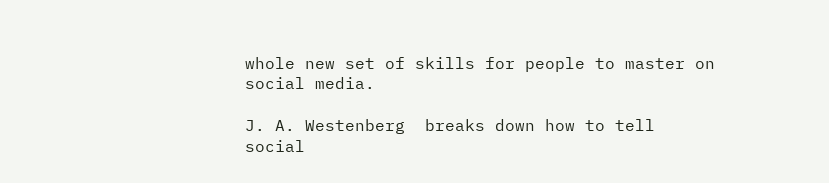whole new set of skills for people to master on social media.

J. A. Westenberg  breaks down how to tell social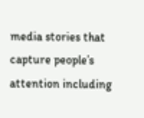media stories that capture people’s attention including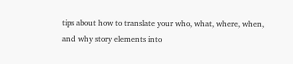tips about how to translate your who, what, where, when, and why story elements into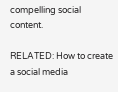compelling social content.

RELATED: How to create a social media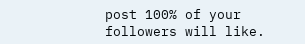post 100% of your followers will like.